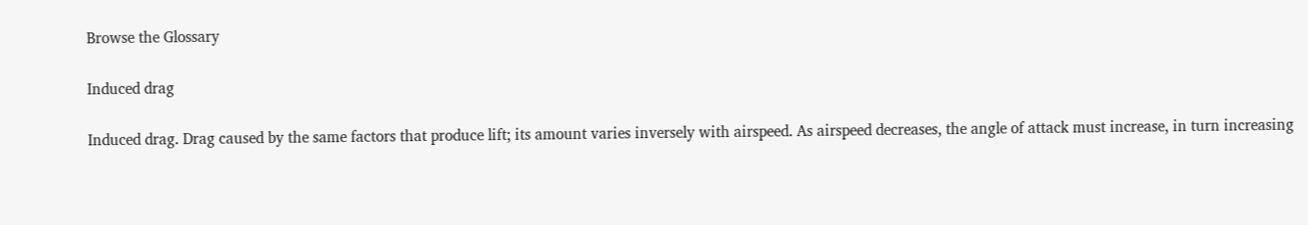Browse the Glossary

Induced drag

Induced drag. Drag caused by the same factors that produce lift; its amount varies inversely with airspeed. As airspeed decreases, the angle of attack must increase, in turn increasing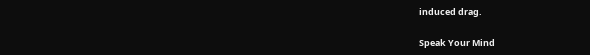induced drag.

Speak Your Mind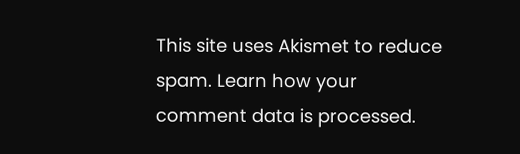This site uses Akismet to reduce spam. Learn how your comment data is processed.